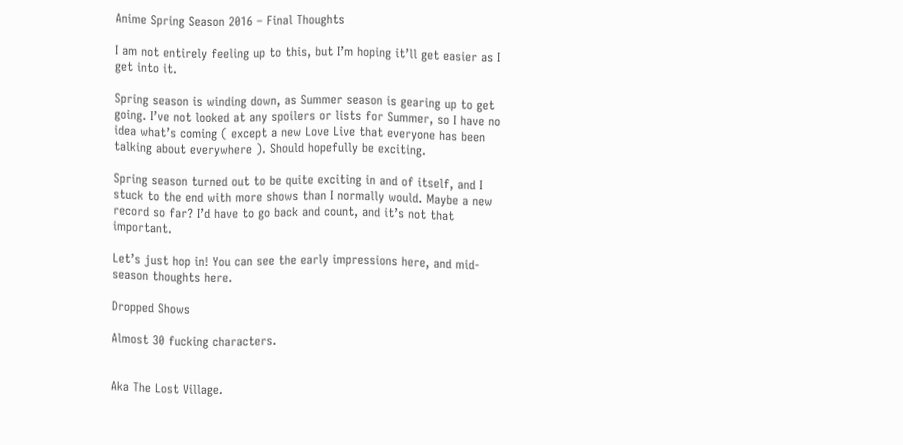Anime Spring Season 2016 – Final Thoughts

I am not entirely feeling up to this, but I’m hoping it’ll get easier as I get into it.

Spring season is winding down, as Summer season is gearing up to get going. I’ve not looked at any spoilers or lists for Summer, so I have no idea what’s coming ( except a new Love Live that everyone has been talking about everywhere ). Should hopefully be exciting.

Spring season turned out to be quite exciting in and of itself, and I stuck to the end with more shows than I normally would. Maybe a new record so far? I’d have to go back and count, and it’s not that important.

Let’s just hop in! You can see the early impressions here, and mid-season thoughts here.

Dropped Shows

Almost 30 fucking characters.


Aka The Lost Village.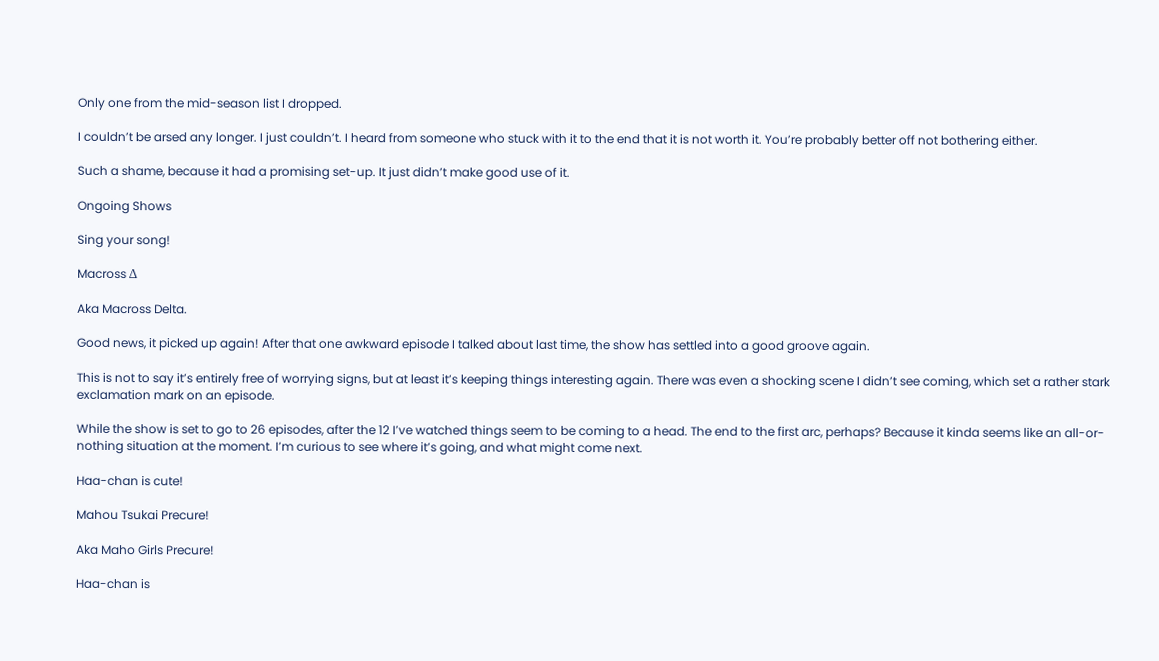Only one from the mid-season list I dropped.

I couldn’t be arsed any longer. I just couldn’t. I heard from someone who stuck with it to the end that it is not worth it. You’re probably better off not bothering either.

Such a shame, because it had a promising set-up. It just didn’t make good use of it.

Ongoing Shows

Sing your song!

Macross Δ

Aka Macross Delta.

Good news, it picked up again! After that one awkward episode I talked about last time, the show has settled into a good groove again.

This is not to say it’s entirely free of worrying signs, but at least it’s keeping things interesting again. There was even a shocking scene I didn’t see coming, which set a rather stark exclamation mark on an episode.

While the show is set to go to 26 episodes, after the 12 I’ve watched things seem to be coming to a head. The end to the first arc, perhaps? Because it kinda seems like an all-or-nothing situation at the moment. I’m curious to see where it’s going, and what might come next.

Haa-chan is cute!

Mahou Tsukai Precure!

Aka Maho Girls Precure!

Haa-chan is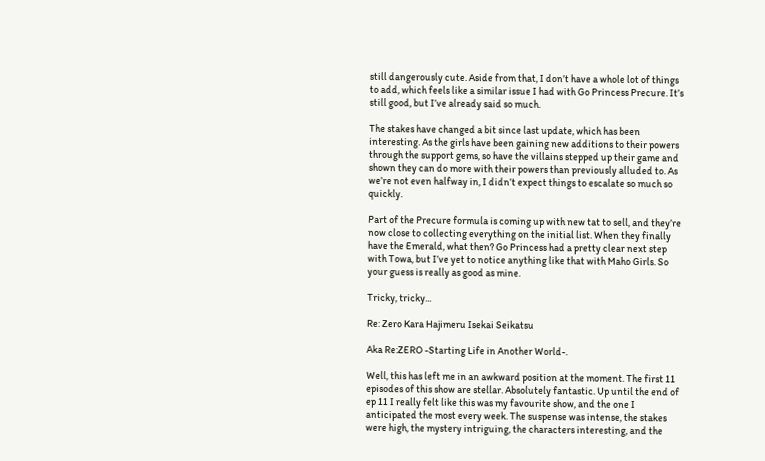still dangerously cute. Aside from that, I don’t have a whole lot of things to add, which feels like a similar issue I had with Go Princess Precure. It’s still good, but I’ve already said so much.

The stakes have changed a bit since last update, which has been interesting. As the girls have been gaining new additions to their powers through the support gems, so have the villains stepped up their game and shown they can do more with their powers than previously alluded to. As we’re not even halfway in, I didn’t expect things to escalate so much so quickly.

Part of the Precure formula is coming up with new tat to sell, and they’re now close to collecting everything on the initial list. When they finally have the Emerald, what then? Go Princess had a pretty clear next step with Towa, but I’ve yet to notice anything like that with Maho Girls. So your guess is really as good as mine.

Tricky, tricky...

Re: Zero Kara Hajimeru Isekai Seikatsu

Aka Re:ZERO -Starting Life in Another World-.

Well, this has left me in an awkward position at the moment. The first 11 episodes of this show are stellar. Absolutely fantastic. Up until the end of ep 11 I really felt like this was my favourite show, and the one I anticipated the most every week. The suspense was intense, the stakes were high, the mystery intriguing, the characters interesting, and the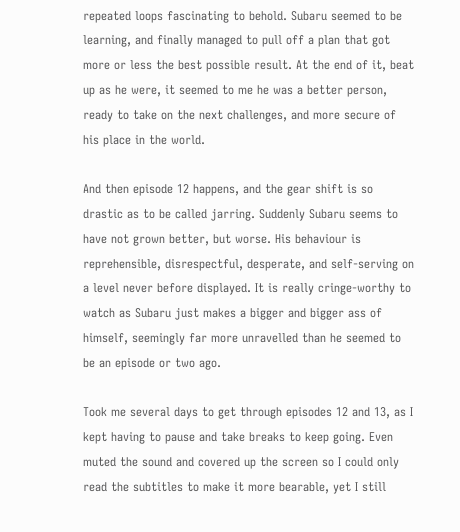repeated loops fascinating to behold. Subaru seemed to be learning, and finally managed to pull off a plan that got more or less the best possible result. At the end of it, beat up as he were, it seemed to me he was a better person, ready to take on the next challenges, and more secure of his place in the world.

And then episode 12 happens, and the gear shift is so drastic as to be called jarring. Suddenly Subaru seems to have not grown better, but worse. His behaviour is reprehensible, disrespectful, desperate, and self-serving on a level never before displayed. It is really cringe-worthy to watch as Subaru just makes a bigger and bigger ass of himself, seemingly far more unravelled than he seemed to be an episode or two ago.

Took me several days to get through episodes 12 and 13, as I kept having to pause and take breaks to keep going. Even muted the sound and covered up the screen so I could only read the subtitles to make it more bearable, yet I still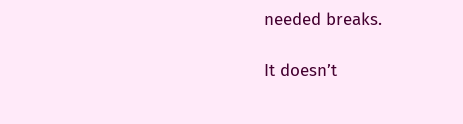needed breaks.

It doesn’t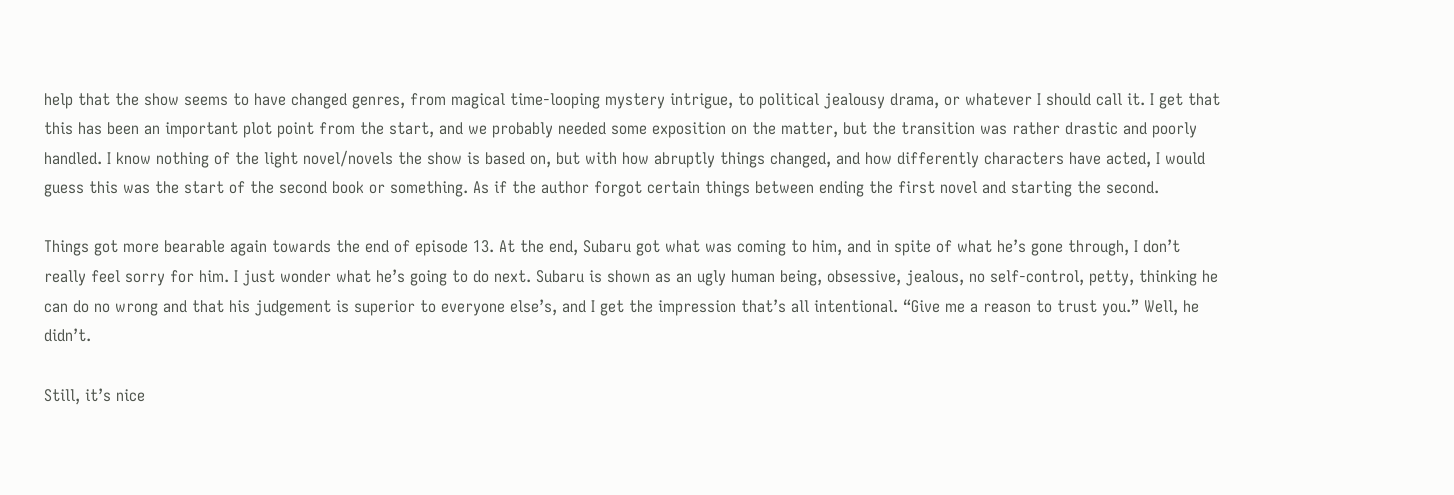help that the show seems to have changed genres, from magical time-looping mystery intrigue, to political jealousy drama, or whatever I should call it. I get that this has been an important plot point from the start, and we probably needed some exposition on the matter, but the transition was rather drastic and poorly handled. I know nothing of the light novel/novels the show is based on, but with how abruptly things changed, and how differently characters have acted, I would guess this was the start of the second book or something. As if the author forgot certain things between ending the first novel and starting the second.

Things got more bearable again towards the end of episode 13. At the end, Subaru got what was coming to him, and in spite of what he’s gone through, I don’t really feel sorry for him. I just wonder what he’s going to do next. Subaru is shown as an ugly human being, obsessive, jealous, no self-control, petty, thinking he can do no wrong and that his judgement is superior to everyone else’s, and I get the impression that’s all intentional. “Give me a reason to trust you.” Well, he didn’t.

Still, it’s nice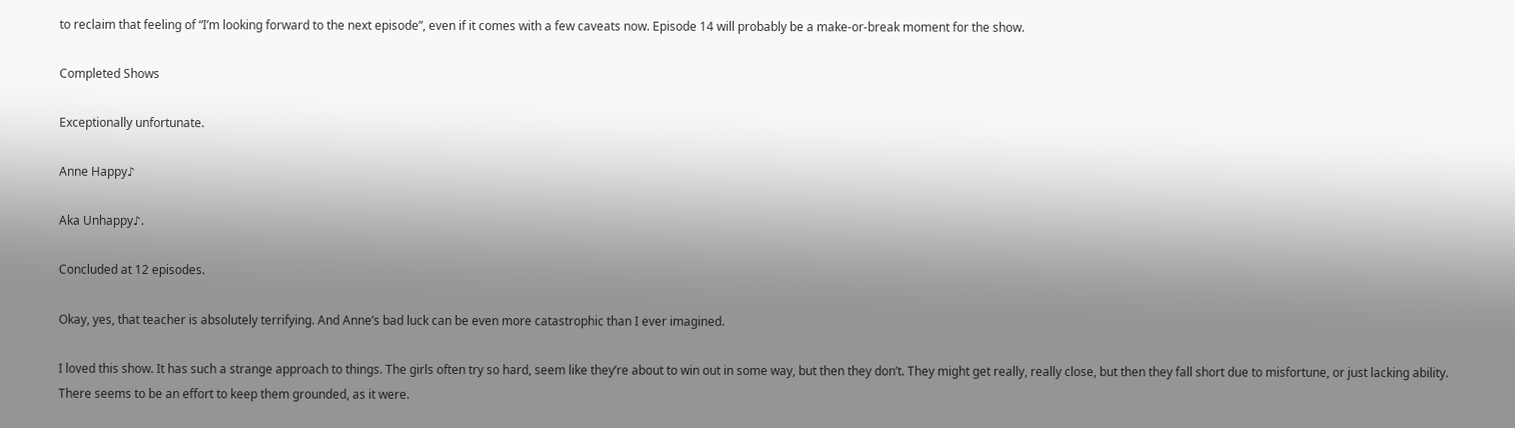to reclaim that feeling of “I’m looking forward to the next episode”, even if it comes with a few caveats now. Episode 14 will probably be a make-or-break moment for the show.

Completed Shows

Exceptionally unfortunate.

Anne Happy♪

Aka Unhappy♪.

Concluded at 12 episodes.

Okay, yes, that teacher is absolutely terrifying. And Anne’s bad luck can be even more catastrophic than I ever imagined.

I loved this show. It has such a strange approach to things. The girls often try so hard, seem like they’re about to win out in some way, but then they don’t. They might get really, really close, but then they fall short due to misfortune, or just lacking ability. There seems to be an effort to keep them grounded, as it were.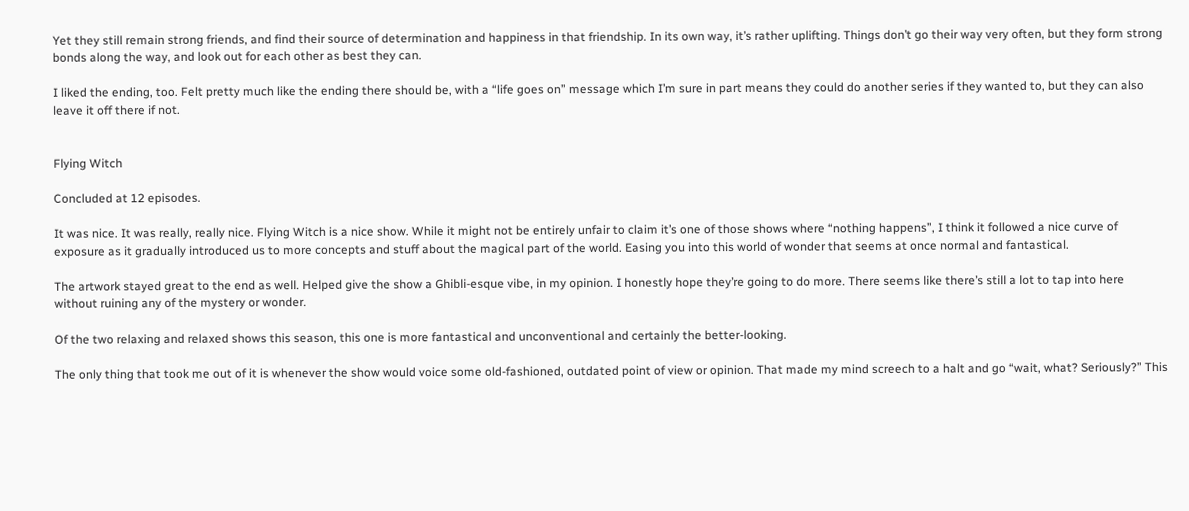Yet they still remain strong friends, and find their source of determination and happiness in that friendship. In its own way, it’s rather uplifting. Things don’t go their way very often, but they form strong bonds along the way, and look out for each other as best they can.

I liked the ending, too. Felt pretty much like the ending there should be, with a “life goes on” message which I’m sure in part means they could do another series if they wanted to, but they can also leave it off there if not.


Flying Witch

Concluded at 12 episodes.

It was nice. It was really, really nice. Flying Witch is a nice show. While it might not be entirely unfair to claim it’s one of those shows where “nothing happens”, I think it followed a nice curve of exposure as it gradually introduced us to more concepts and stuff about the magical part of the world. Easing you into this world of wonder that seems at once normal and fantastical.

The artwork stayed great to the end as well. Helped give the show a Ghibli-esque vibe, in my opinion. I honestly hope they’re going to do more. There seems like there’s still a lot to tap into here without ruining any of the mystery or wonder.

Of the two relaxing and relaxed shows this season, this one is more fantastical and unconventional and certainly the better-looking.

The only thing that took me out of it is whenever the show would voice some old-fashioned, outdated point of view or opinion. That made my mind screech to a halt and go “wait, what? Seriously?” This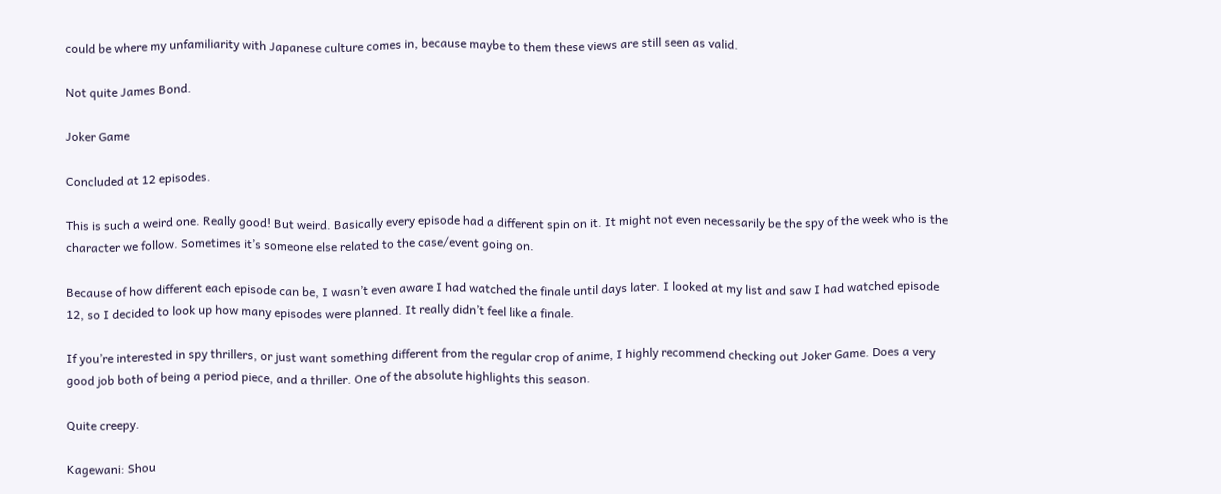could be where my unfamiliarity with Japanese culture comes in, because maybe to them these views are still seen as valid.

Not quite James Bond.

Joker Game

Concluded at 12 episodes.

This is such a weird one. Really good! But weird. Basically every episode had a different spin on it. It might not even necessarily be the spy of the week who is the character we follow. Sometimes it’s someone else related to the case/event going on.

Because of how different each episode can be, I wasn’t even aware I had watched the finale until days later. I looked at my list and saw I had watched episode 12, so I decided to look up how many episodes were planned. It really didn’t feel like a finale.

If you’re interested in spy thrillers, or just want something different from the regular crop of anime, I highly recommend checking out Joker Game. Does a very good job both of being a period piece, and a thriller. One of the absolute highlights this season.

Quite creepy.

Kagewani: Shou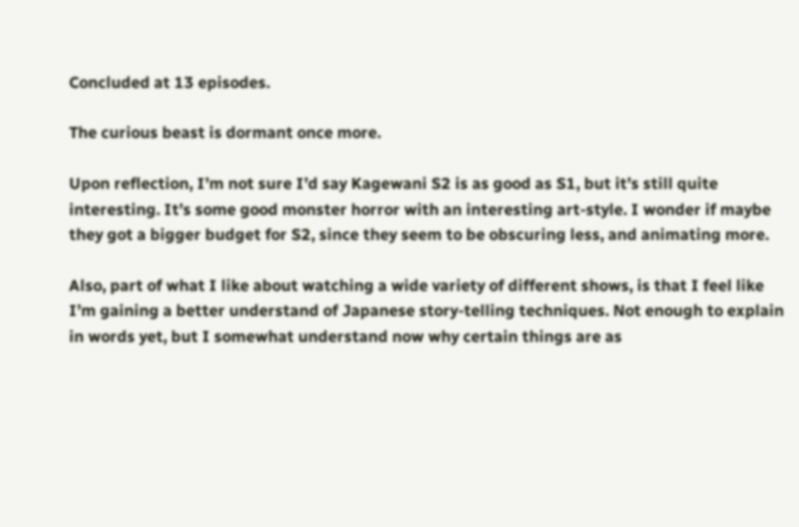Concluded at 13 episodes.

The curious beast is dormant once more.

Upon reflection, I’m not sure I’d say Kagewani S2 is as good as S1, but it’s still quite interesting. It’s some good monster horror with an interesting art-style. I wonder if maybe they got a bigger budget for S2, since they seem to be obscuring less, and animating more.

Also, part of what I like about watching a wide variety of different shows, is that I feel like I’m gaining a better understand of Japanese story-telling techniques. Not enough to explain in words yet, but I somewhat understand now why certain things are as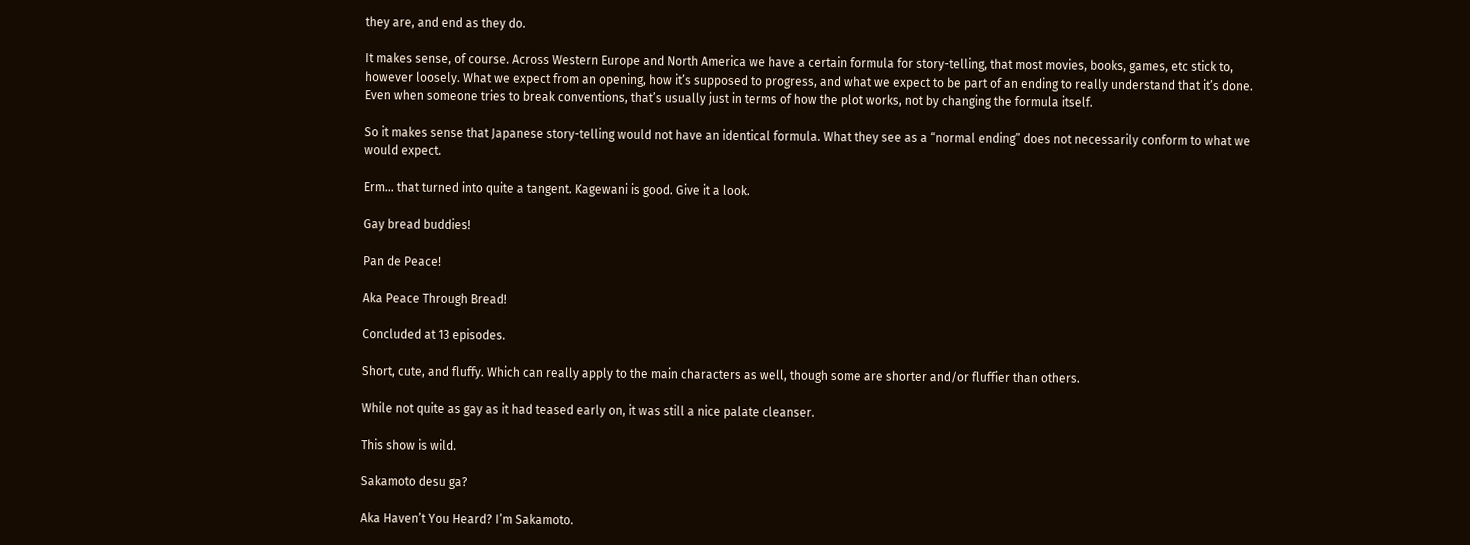they are, and end as they do.

It makes sense, of course. Across Western Europe and North America we have a certain formula for story-telling, that most movies, books, games, etc stick to, however loosely. What we expect from an opening, how it’s supposed to progress, and what we expect to be part of an ending to really understand that it’s done. Even when someone tries to break conventions, that’s usually just in terms of how the plot works, not by changing the formula itself.

So it makes sense that Japanese story-telling would not have an identical formula. What they see as a “normal ending” does not necessarily conform to what we would expect.

Erm… that turned into quite a tangent. Kagewani is good. Give it a look.

Gay bread buddies!

Pan de Peace!

Aka Peace Through Bread!

Concluded at 13 episodes.

Short, cute, and fluffy. Which can really apply to the main characters as well, though some are shorter and/or fluffier than others.

While not quite as gay as it had teased early on, it was still a nice palate cleanser.

This show is wild.

Sakamoto desu ga?

Aka Haven’t You Heard? I’m Sakamoto.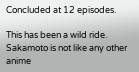Concluded at 12 episodes.

This has been a wild ride. Sakamoto is not like any other anime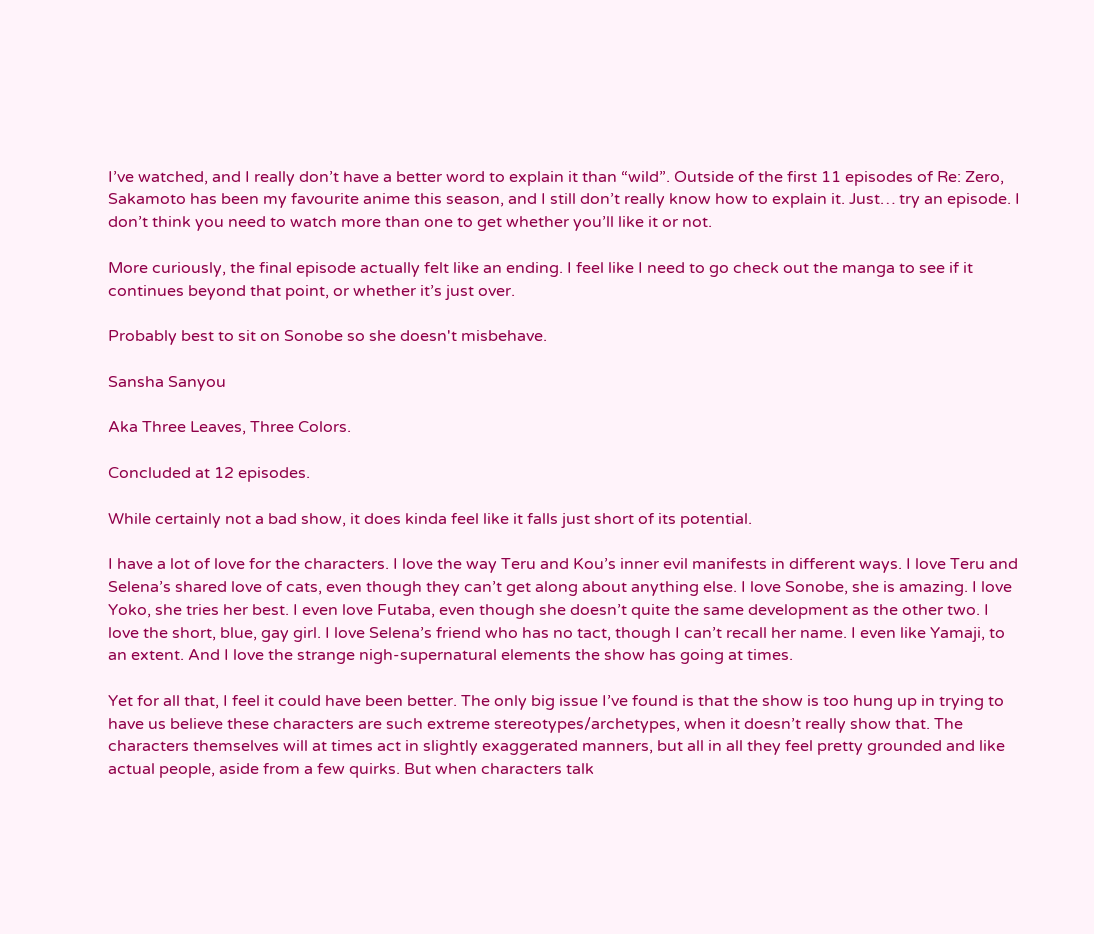I’ve watched, and I really don’t have a better word to explain it than “wild”. Outside of the first 11 episodes of Re: Zero, Sakamoto has been my favourite anime this season, and I still don’t really know how to explain it. Just… try an episode. I don’t think you need to watch more than one to get whether you’ll like it or not.

More curiously, the final episode actually felt like an ending. I feel like I need to go check out the manga to see if it continues beyond that point, or whether it’s just over.

Probably best to sit on Sonobe so she doesn't misbehave.

Sansha Sanyou

Aka Three Leaves, Three Colors.

Concluded at 12 episodes.

While certainly not a bad show, it does kinda feel like it falls just short of its potential.

I have a lot of love for the characters. I love the way Teru and Kou’s inner evil manifests in different ways. I love Teru and Selena’s shared love of cats, even though they can’t get along about anything else. I love Sonobe, she is amazing. I love Yoko, she tries her best. I even love Futaba, even though she doesn’t quite the same development as the other two. I love the short, blue, gay girl. I love Selena’s friend who has no tact, though I can’t recall her name. I even like Yamaji, to an extent. And I love the strange nigh-supernatural elements the show has going at times.

Yet for all that, I feel it could have been better. The only big issue I’ve found is that the show is too hung up in trying to have us believe these characters are such extreme stereotypes/archetypes, when it doesn’t really show that. The characters themselves will at times act in slightly exaggerated manners, but all in all they feel pretty grounded and like actual people, aside from a few quirks. But when characters talk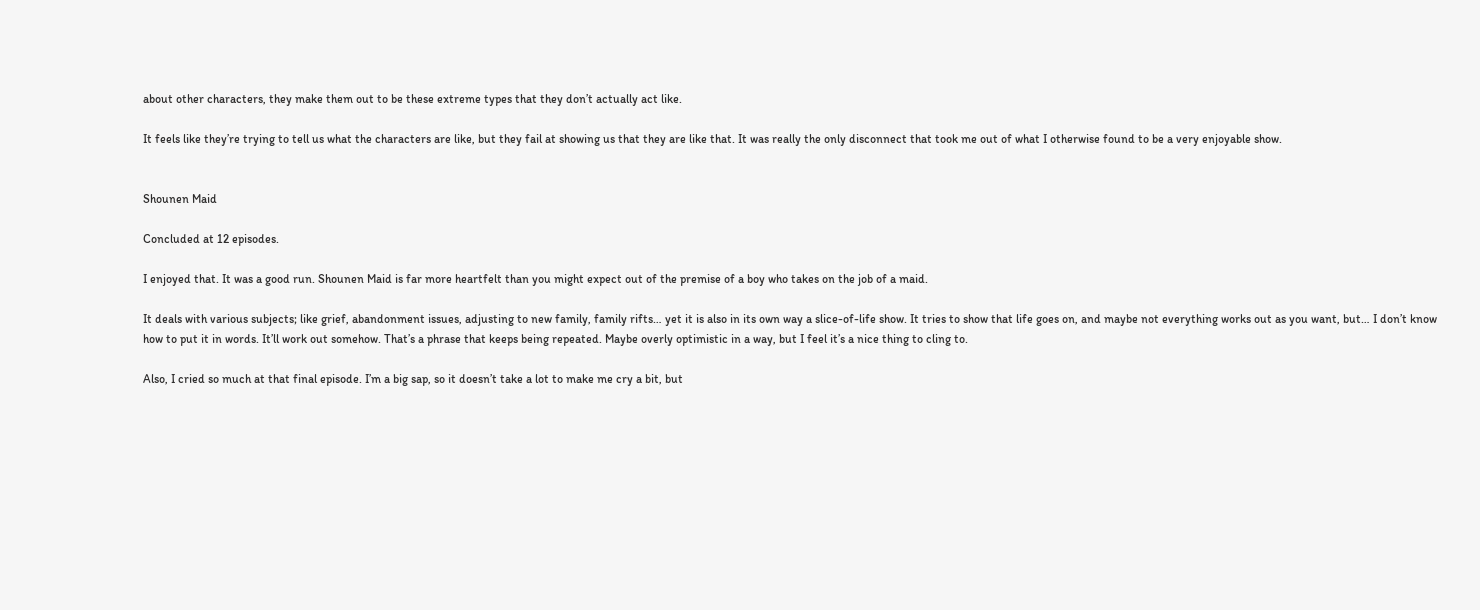about other characters, they make them out to be these extreme types that they don’t actually act like.

It feels like they’re trying to tell us what the characters are like, but they fail at showing us that they are like that. It was really the only disconnect that took me out of what I otherwise found to be a very enjoyable show.


Shounen Maid

Concluded at 12 episodes.

I enjoyed that. It was a good run. Shounen Maid is far more heartfelt than you might expect out of the premise of a boy who takes on the job of a maid.

It deals with various subjects; like grief, abandonment issues, adjusting to new family, family rifts… yet it is also in its own way a slice-of-life show. It tries to show that life goes on, and maybe not everything works out as you want, but… I don’t know how to put it in words. It’ll work out somehow. That’s a phrase that keeps being repeated. Maybe overly optimistic in a way, but I feel it’s a nice thing to cling to.

Also, I cried so much at that final episode. I’m a big sap, so it doesn’t take a lot to make me cry a bit, but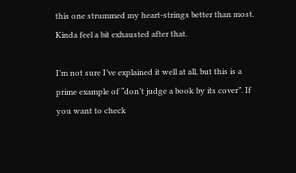this one strummed my heart-strings better than most. Kinda feel a bit exhausted after that.

I’m not sure I’ve explained it well at all, but this is a prime example of “don’t judge a book by its cover”. If you want to check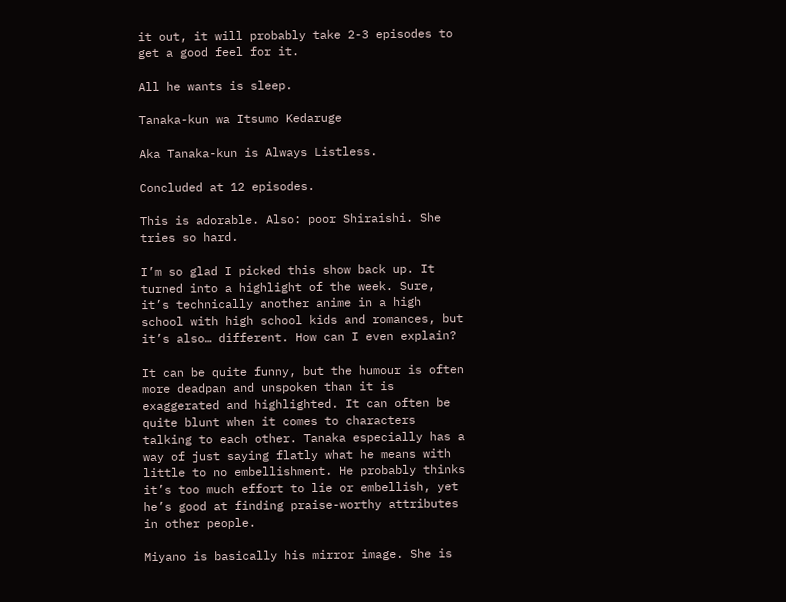it out, it will probably take 2-3 episodes to get a good feel for it.

All he wants is sleep.

Tanaka-kun wa Itsumo Kedaruge

Aka Tanaka-kun is Always Listless.

Concluded at 12 episodes.

This is adorable. Also: poor Shiraishi. She tries so hard.

I’m so glad I picked this show back up. It turned into a highlight of the week. Sure, it’s technically another anime in a high school with high school kids and romances, but it’s also… different. How can I even explain?

It can be quite funny, but the humour is often more deadpan and unspoken than it is exaggerated and highlighted. It can often be quite blunt when it comes to characters talking to each other. Tanaka especially has a way of just saying flatly what he means with little to no embellishment. He probably thinks it’s too much effort to lie or embellish, yet he’s good at finding praise-worthy attributes in other people.

Miyano is basically his mirror image. She is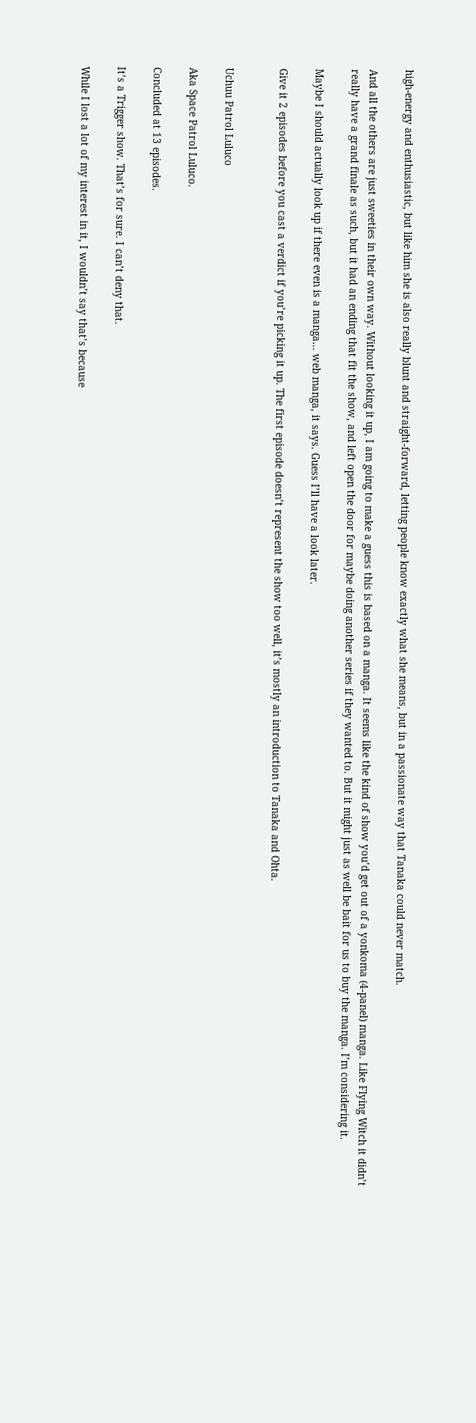high-energy and enthusiastic, but like him she is also really blunt and straight-forward, letting people know exactly what she means, but in a passionate way that Tanaka could never match.

And all the others are just sweeties in their own way. Without looking it up, I am going to make a guess this is based on a manga. It seems like the kind of show you’d get out of a yonkoma (4-panel) manga. Like Flying Witch it didn’t really have a grand finale as such, but it had an ending that fit the show, and left open the door for maybe doing another series if they wanted to. But it might just as well be bait for us to buy the manga. I’m considering it.

Maybe I should actually look up if there even is a manga… web manga, it says. Guess I’ll have a look later.

Give it 2 episodes before you cast a verdict if you’re picking it up. The first episode doesn’t represent the show too well, it’s mostly an introduction to Tanaka and Ohta.


Uchuu Patrol Luluco

Aka Space Patrol Luluco.

Concluded at 13 episodes.

It’s a Trigger show. That’s for sure. I can’t deny that.

While I lost a lot of my interest in it, I wouldn’t say that’s because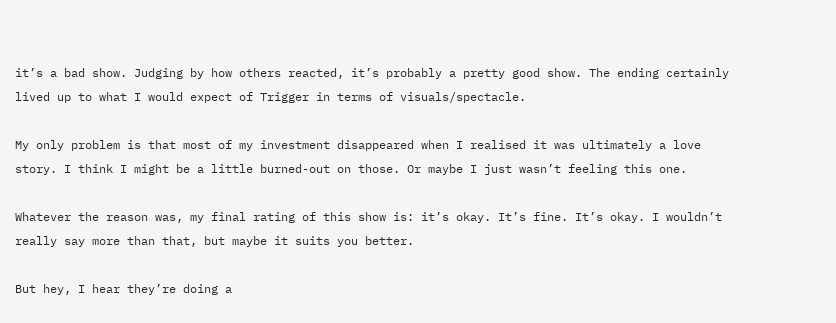it’s a bad show. Judging by how others reacted, it’s probably a pretty good show. The ending certainly lived up to what I would expect of Trigger in terms of visuals/spectacle.

My only problem is that most of my investment disappeared when I realised it was ultimately a love story. I think I might be a little burned-out on those. Or maybe I just wasn’t feeling this one.

Whatever the reason was, my final rating of this show is: it’s okay. It’s fine. It’s okay. I wouldn’t really say more than that, but maybe it suits you better.

But hey, I hear they’re doing a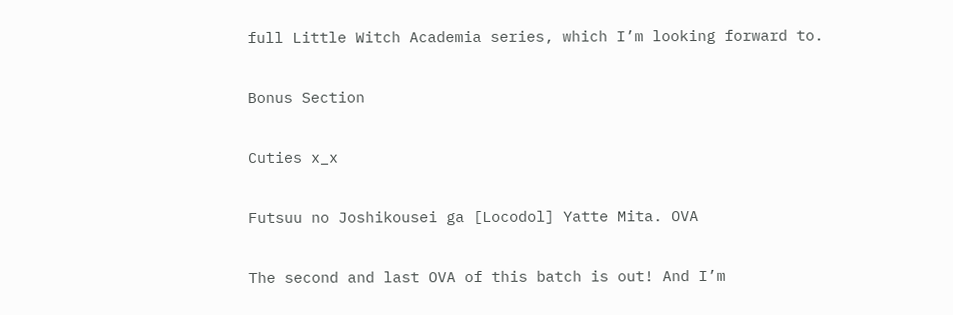full Little Witch Academia series, which I’m looking forward to.

Bonus Section

Cuties x_x

Futsuu no Joshikousei ga [Locodol] Yatte Mita. OVA

The second and last OVA of this batch is out! And I’m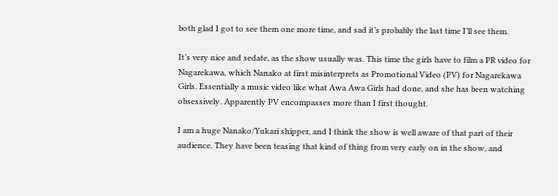both glad I got to see them one more time, and sad it’s probably the last time I’ll see them.

It’s very nice and sedate, as the show usually was. This time the girls have to film a PR video for Nagarekawa, which Nanako at first misinterprets as Promotional Video (PV) for Nagarekawa Girls. Essentially a music video like what Awa Awa Girls had done, and she has been watching obsessively. Apparently PV encompasses more than I first thought.

I am a huge Nanako/Yukari shipper, and I think the show is well aware of that part of their audience. They have been teasing that kind of thing from very early on in the show, and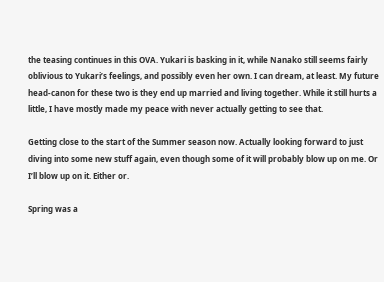the teasing continues in this OVA. Yukari is basking in it, while Nanako still seems fairly oblivious to Yukari’s feelings, and possibly even her own. I can dream, at least. My future head-canon for these two is they end up married and living together. While it still hurts a little, I have mostly made my peace with never actually getting to see that.

Getting close to the start of the Summer season now. Actually looking forward to just diving into some new stuff again, even though some of it will probably blow up on me. Or I’ll blow up on it. Either or.

Spring was a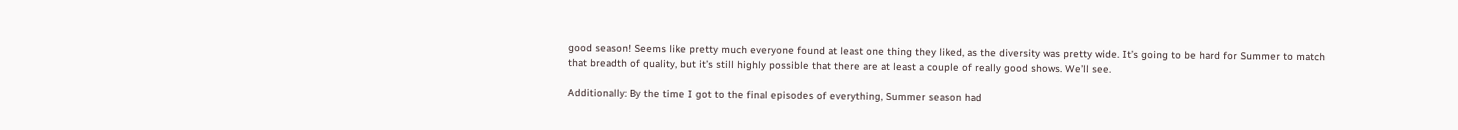good season! Seems like pretty much everyone found at least one thing they liked, as the diversity was pretty wide. It’s going to be hard for Summer to match that breadth of quality, but it’s still highly possible that there are at least a couple of really good shows. We’ll see.

Additionally: By the time I got to the final episodes of everything, Summer season had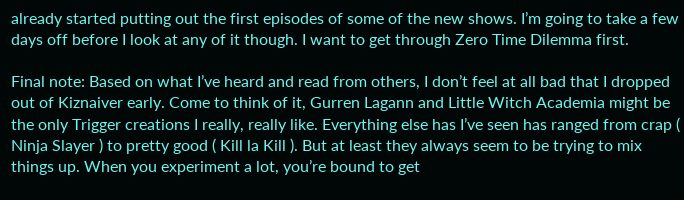already started putting out the first episodes of some of the new shows. I’m going to take a few days off before I look at any of it though. I want to get through Zero Time Dilemma first.

Final note: Based on what I’ve heard and read from others, I don’t feel at all bad that I dropped out of Kiznaiver early. Come to think of it, Gurren Lagann and Little Witch Academia might be the only Trigger creations I really, really like. Everything else has I’ve seen has ranged from crap ( Ninja Slayer ) to pretty good ( Kill la Kill ). But at least they always seem to be trying to mix things up. When you experiment a lot, you’re bound to get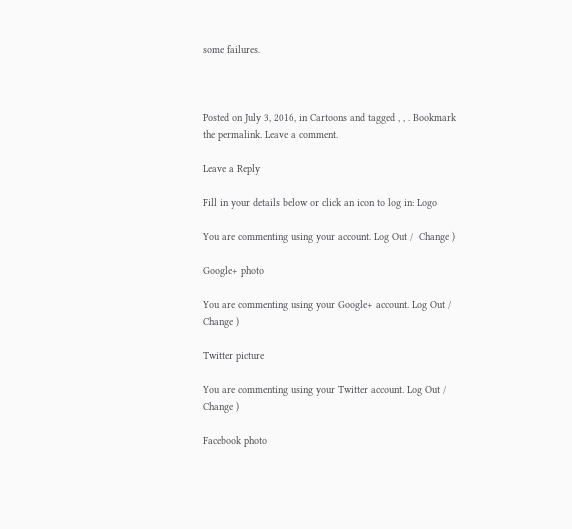some failures.



Posted on July 3, 2016, in Cartoons and tagged , , . Bookmark the permalink. Leave a comment.

Leave a Reply

Fill in your details below or click an icon to log in: Logo

You are commenting using your account. Log Out /  Change )

Google+ photo

You are commenting using your Google+ account. Log Out /  Change )

Twitter picture

You are commenting using your Twitter account. Log Out /  Change )

Facebook photo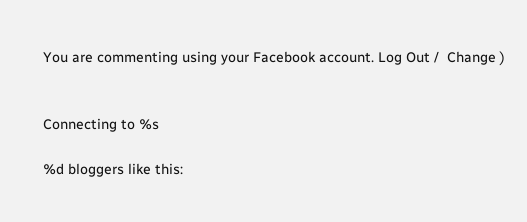You are commenting using your Facebook account. Log Out /  Change )


Connecting to %s

%d bloggers like this: